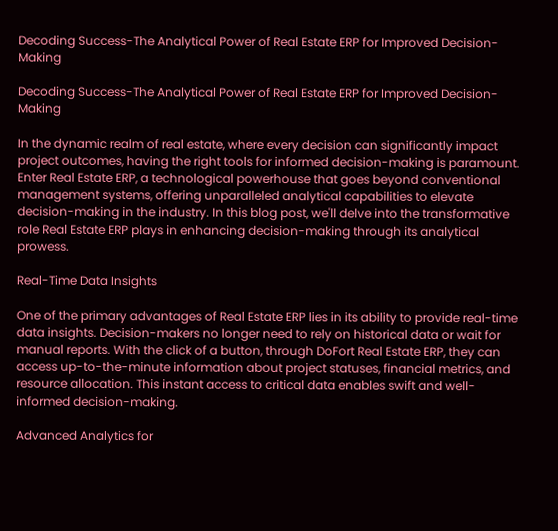Decoding Success-The Analytical Power of Real Estate ERP for Improved Decision-Making

Decoding Success-The Analytical Power of Real Estate ERP for Improved Decision-Making

In the dynamic realm of real estate, where every decision can significantly impact project outcomes, having the right tools for informed decision-making is paramount. Enter Real Estate ERP, a technological powerhouse that goes beyond conventional management systems, offering unparalleled analytical capabilities to elevate decision-making in the industry. In this blog post, we'll delve into the transformative role Real Estate ERP plays in enhancing decision-making through its analytical prowess.

Real-Time Data Insights

One of the primary advantages of Real Estate ERP lies in its ability to provide real-time data insights. Decision-makers no longer need to rely on historical data or wait for manual reports. With the click of a button, through DoFort Real Estate ERP, they can access up-to-the-minute information about project statuses, financial metrics, and resource allocation. This instant access to critical data enables swift and well-informed decision-making.

Advanced Analytics for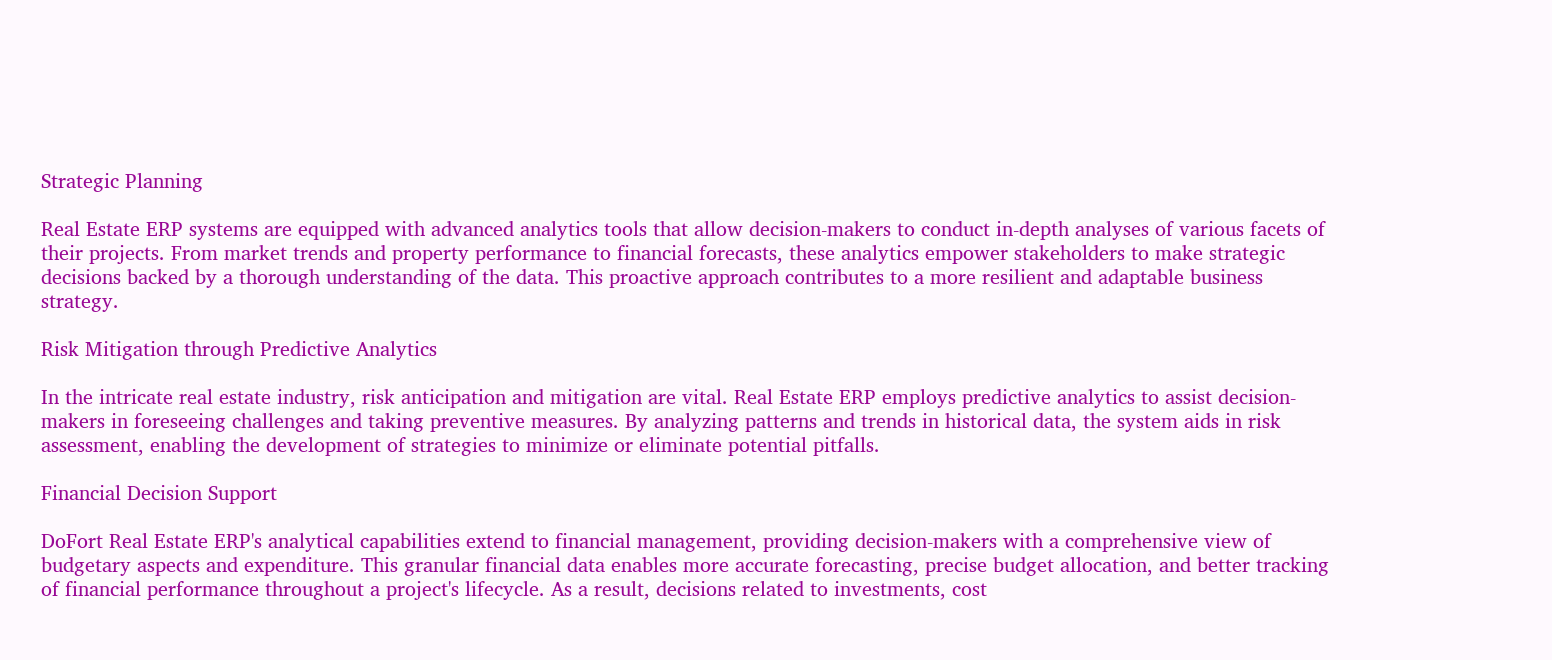Strategic Planning

Real Estate ERP systems are equipped with advanced analytics tools that allow decision-makers to conduct in-depth analyses of various facets of their projects. From market trends and property performance to financial forecasts, these analytics empower stakeholders to make strategic decisions backed by a thorough understanding of the data. This proactive approach contributes to a more resilient and adaptable business strategy.

Risk Mitigation through Predictive Analytics

In the intricate real estate industry, risk anticipation and mitigation are vital. Real Estate ERP employs predictive analytics to assist decision-makers in foreseeing challenges and taking preventive measures. By analyzing patterns and trends in historical data, the system aids in risk assessment, enabling the development of strategies to minimize or eliminate potential pitfalls.

Financial Decision Support

DoFort Real Estate ERP's analytical capabilities extend to financial management, providing decision-makers with a comprehensive view of budgetary aspects and expenditure. This granular financial data enables more accurate forecasting, precise budget allocation, and better tracking of financial performance throughout a project's lifecycle. As a result, decisions related to investments, cost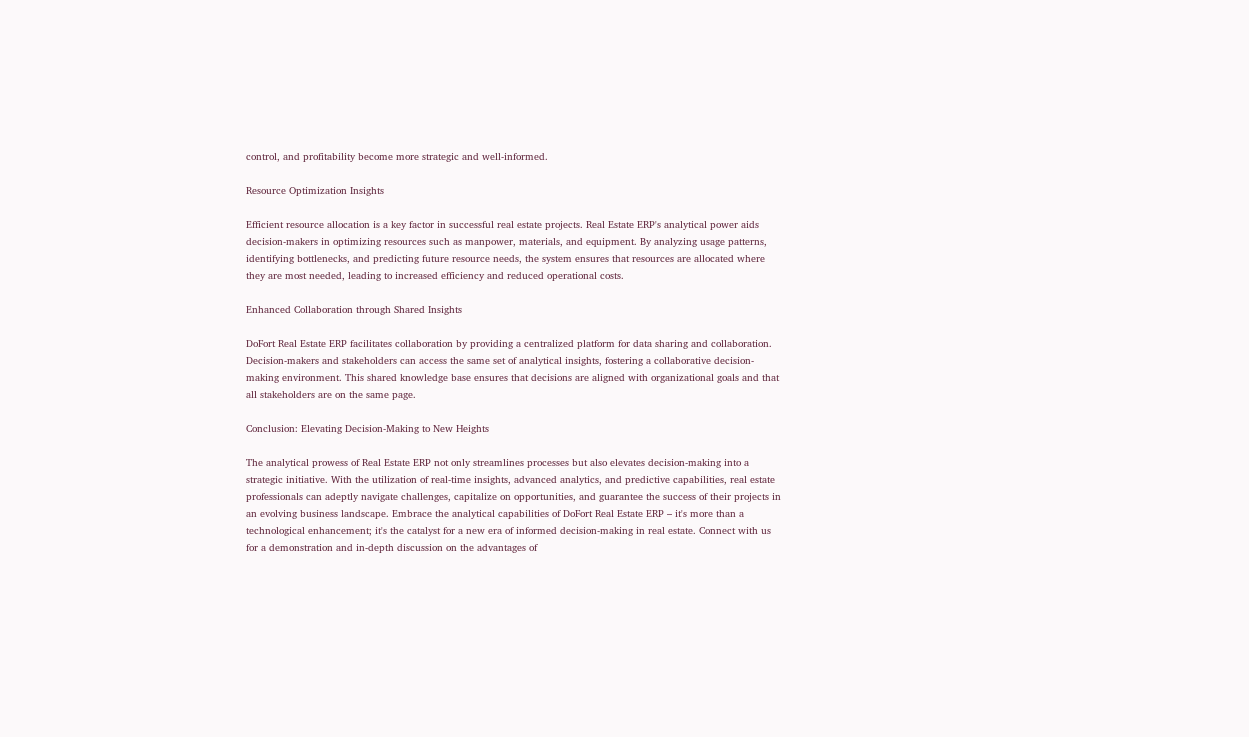control, and profitability become more strategic and well-informed.

Resource Optimization Insights

Efficient resource allocation is a key factor in successful real estate projects. Real Estate ERP's analytical power aids decision-makers in optimizing resources such as manpower, materials, and equipment. By analyzing usage patterns, identifying bottlenecks, and predicting future resource needs, the system ensures that resources are allocated where they are most needed, leading to increased efficiency and reduced operational costs.

Enhanced Collaboration through Shared Insights

DoFort Real Estate ERP facilitates collaboration by providing a centralized platform for data sharing and collaboration. Decision-makers and stakeholders can access the same set of analytical insights, fostering a collaborative decision-making environment. This shared knowledge base ensures that decisions are aligned with organizational goals and that all stakeholders are on the same page.

Conclusion: Elevating Decision-Making to New Heights

The analytical prowess of Real Estate ERP not only streamlines processes but also elevates decision-making into a strategic initiative. With the utilization of real-time insights, advanced analytics, and predictive capabilities, real estate professionals can adeptly navigate challenges, capitalize on opportunities, and guarantee the success of their projects in an evolving business landscape. Embrace the analytical capabilities of DoFort Real Estate ERP – it's more than a technological enhancement; it's the catalyst for a new era of informed decision-making in real estate. Connect with us for a demonstration and in-depth discussion on the advantages of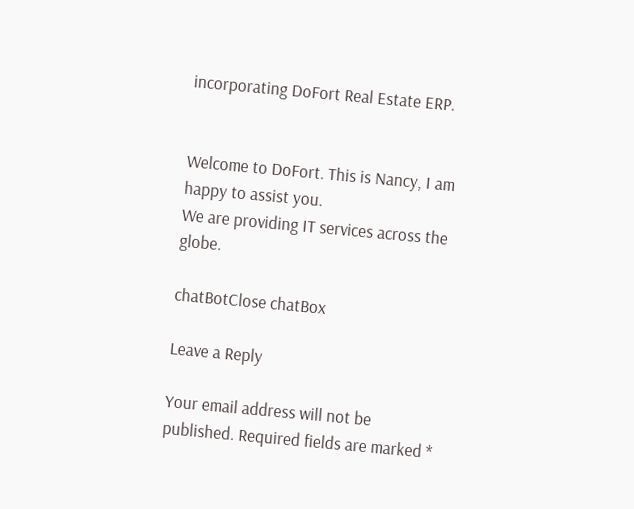incorporating DoFort Real Estate ERP.


Welcome to DoFort. This is Nancy, I am happy to assist you.
We are providing IT services across the globe.

chatBotClose chatBox

Leave a Reply

Your email address will not be published. Required fields are marked *